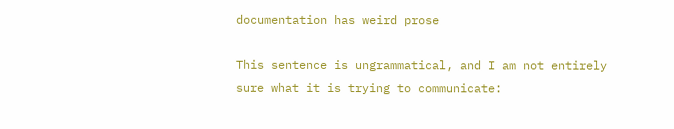documentation has weird prose

This sentence is ungrammatical, and I am not entirely sure what it is trying to communicate: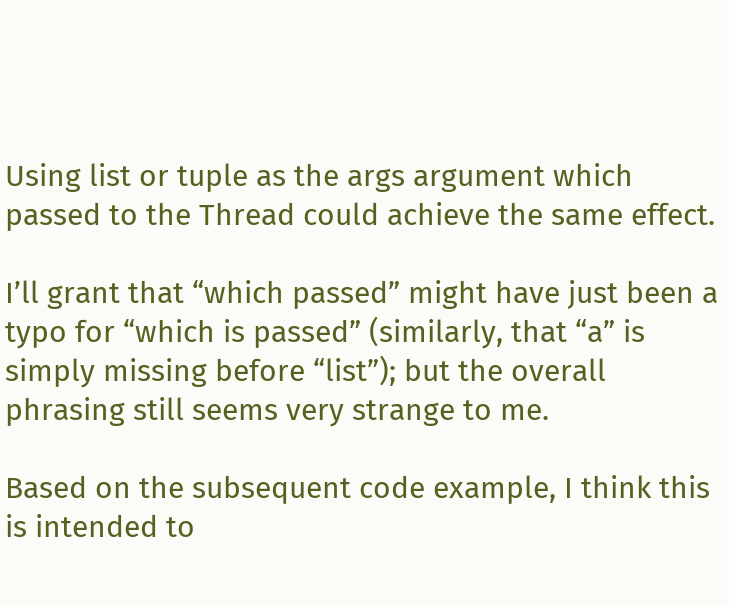Using list or tuple as the args argument which passed to the Thread could achieve the same effect.

I’ll grant that “which passed” might have just been a typo for “which is passed” (similarly, that “a” is simply missing before “list”); but the overall phrasing still seems very strange to me.

Based on the subsequent code example, I think this is intended to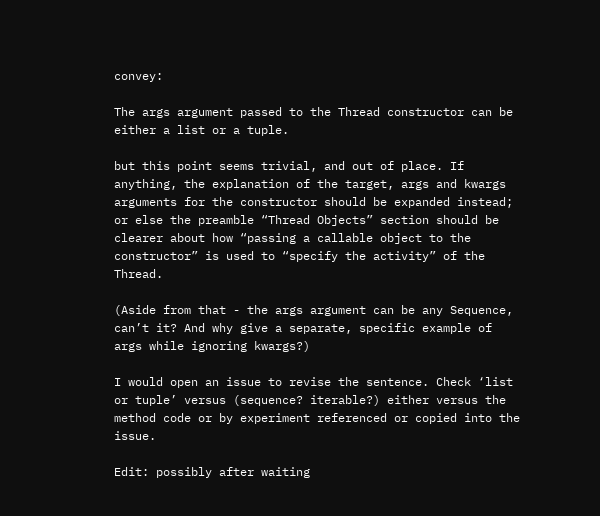convey:

The args argument passed to the Thread constructor can be either a list or a tuple.

but this point seems trivial, and out of place. If anything, the explanation of the target, args and kwargs arguments for the constructor should be expanded instead; or else the preamble “Thread Objects” section should be clearer about how “passing a callable object to the constructor” is used to “specify the activity” of the Thread.

(Aside from that - the args argument can be any Sequence, can’t it? And why give a separate, specific example of args while ignoring kwargs?)

I would open an issue to revise the sentence. Check ‘list or tuple’ versus (sequence? iterable?) either versus the method code or by experiment referenced or copied into the issue.

Edit: possibly after waiting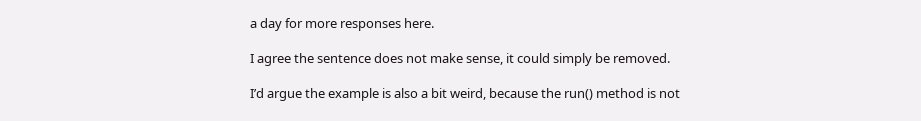a day for more responses here.

I agree the sentence does not make sense, it could simply be removed.

I’d argue the example is also a bit weird, because the run() method is not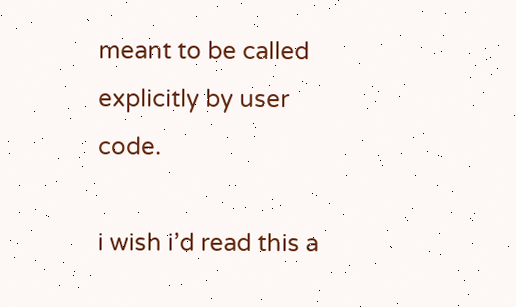meant to be called explicitly by user code.

i wish i’d read this a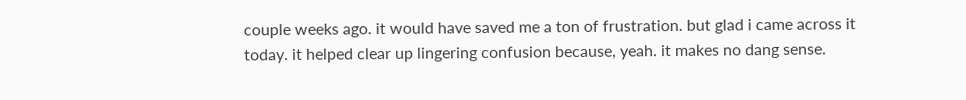couple weeks ago. it would have saved me a ton of frustration. but glad i came across it today. it helped clear up lingering confusion because, yeah. it makes no dang sense.